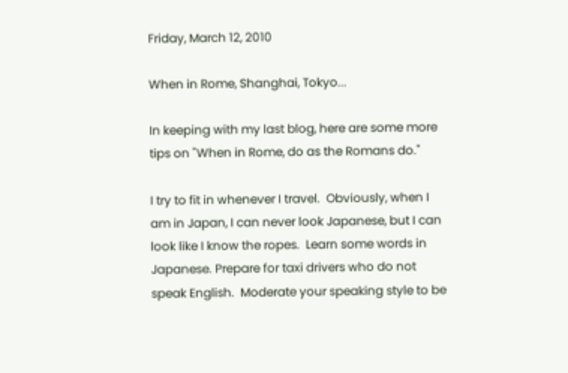Friday, March 12, 2010

When in Rome, Shanghai, Tokyo...

In keeping with my last blog, here are some more tips on "When in Rome, do as the Romans do."

I try to fit in whenever I travel.  Obviously, when I am in Japan, I can never look Japanese, but I can look like I know the ropes.  Learn some words in Japanese. Prepare for taxi drivers who do not speak English.  Moderate your speaking style to be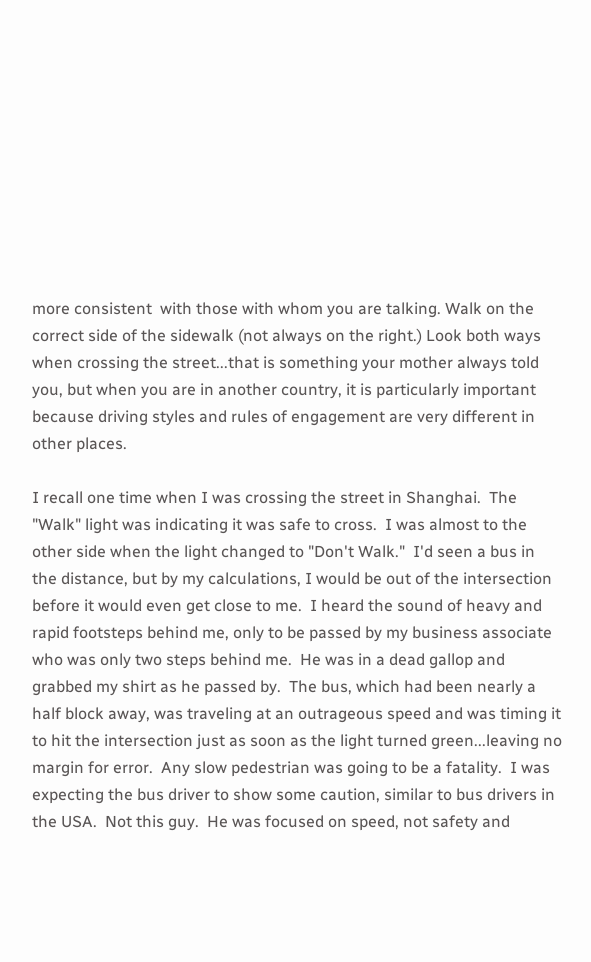more consistent  with those with whom you are talking. Walk on the correct side of the sidewalk (not always on the right.) Look both ways when crossing the street...that is something your mother always told you, but when you are in another country, it is particularly important because driving styles and rules of engagement are very different in other places.

I recall one time when I was crossing the street in Shanghai.  The "Walk" light was indicating it was safe to cross.  I was almost to the other side when the light changed to "Don't Walk."  I'd seen a bus in the distance, but by my calculations, I would be out of the intersection before it would even get close to me.  I heard the sound of heavy and rapid footsteps behind me, only to be passed by my business associate who was only two steps behind me.  He was in a dead gallop and grabbed my shirt as he passed by.  The bus, which had been nearly a half block away, was traveling at an outrageous speed and was timing it to hit the intersection just as soon as the light turned green...leaving no margin for error.  Any slow pedestrian was going to be a fatality.  I was expecting the bus driver to show some caution, similar to bus drivers in the USA.  Not this guy.  He was focused on speed, not safety and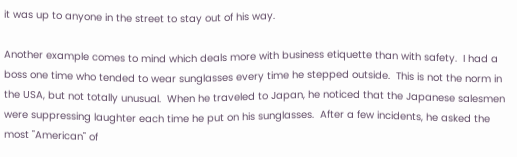it was up to anyone in the street to stay out of his way.

Another example comes to mind which deals more with business etiquette than with safety.  I had a boss one time who tended to wear sunglasses every time he stepped outside.  This is not the norm in the USA, but not totally unusual.  When he traveled to Japan, he noticed that the Japanese salesmen were suppressing laughter each time he put on his sunglasses.  After a few incidents, he asked the most "American" of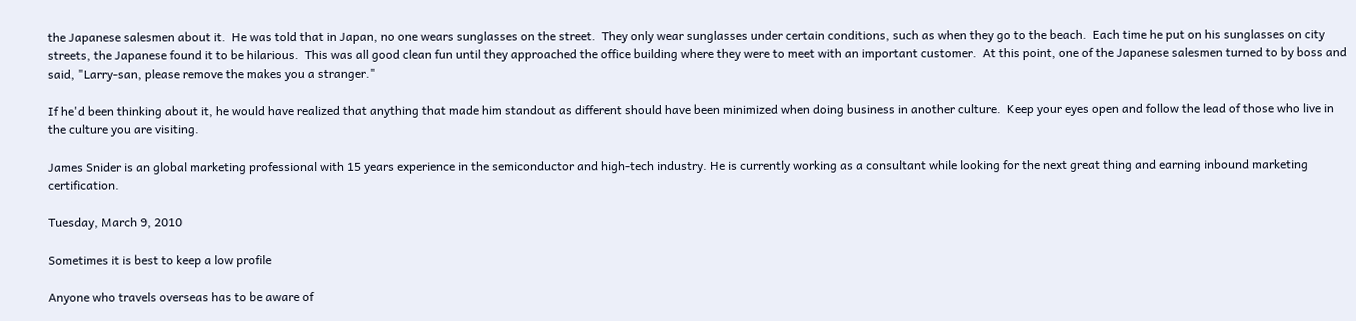the Japanese salesmen about it.  He was told that in Japan, no one wears sunglasses on the street.  They only wear sunglasses under certain conditions, such as when they go to the beach.  Each time he put on his sunglasses on city streets, the Japanese found it to be hilarious.  This was all good clean fun until they approached the office building where they were to meet with an important customer.  At this point, one of the Japanese salesmen turned to by boss and said, "Larry-san, please remove the makes you a stranger."

If he'd been thinking about it, he would have realized that anything that made him standout as different should have been minimized when doing business in another culture.  Keep your eyes open and follow the lead of those who live in the culture you are visiting.

James Snider is an global marketing professional with 15 years experience in the semiconductor and high-tech industry. He is currently working as a consultant while looking for the next great thing and earning inbound marketing certification.

Tuesday, March 9, 2010

Sometimes it is best to keep a low profile

Anyone who travels overseas has to be aware of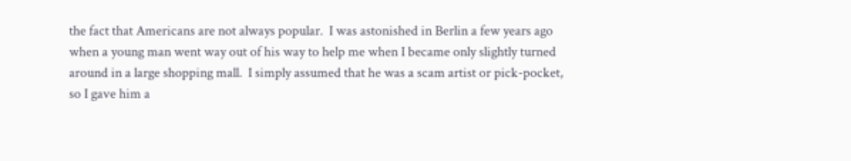the fact that Americans are not always popular.  I was astonished in Berlin a few years ago when a young man went way out of his way to help me when I became only slightly turned around in a large shopping mall.  I simply assumed that he was a scam artist or pick-pocket, so I gave him a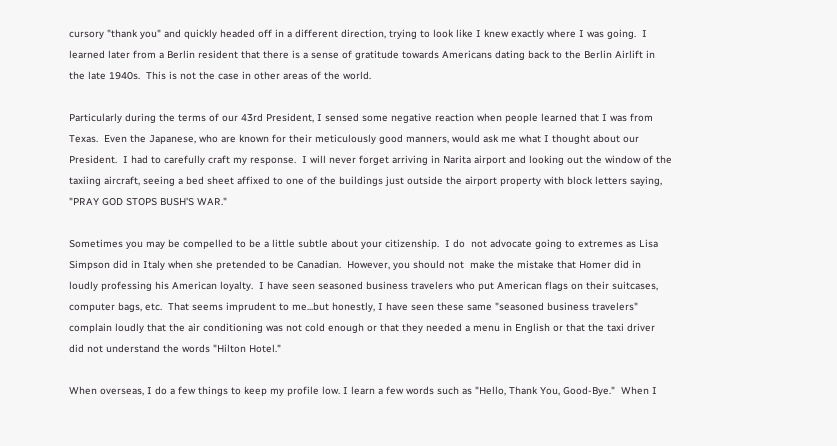cursory "thank you" and quickly headed off in a different direction, trying to look like I knew exactly where I was going.  I learned later from a Berlin resident that there is a sense of gratitude towards Americans dating back to the Berlin Airlift in the late 1940s.  This is not the case in other areas of the world.

Particularly during the terms of our 43rd President, I sensed some negative reaction when people learned that I was from Texas.  Even the Japanese, who are known for their meticulously good manners, would ask me what I thought about our President.  I had to carefully craft my response.  I will never forget arriving in Narita airport and looking out the window of the taxiing aircraft, seeing a bed sheet affixed to one of the buildings just outside the airport property with block letters saying, "PRAY GOD STOPS BUSH'S WAR."

Sometimes you may be compelled to be a little subtle about your citizenship.  I do  not advocate going to extremes as Lisa Simpson did in Italy when she pretended to be Canadian.  However, you should not  make the mistake that Homer did in loudly professing his American loyalty.  I have seen seasoned business travelers who put American flags on their suitcases, computer bags, etc.  That seems imprudent to me...but honestly, I have seen these same "seasoned business travelers" complain loudly that the air conditioning was not cold enough or that they needed a menu in English or that the taxi driver did not understand the words "Hilton Hotel."

When overseas, I do a few things to keep my profile low. I learn a few words such as "Hello, Thank You, Good-Bye."  When I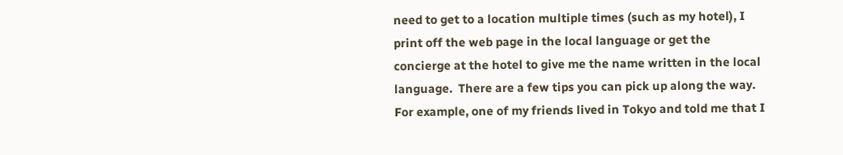need to get to a location multiple times (such as my hotel), I print off the web page in the local language or get the concierge at the hotel to give me the name written in the local language.  There are a few tips you can pick up along the way.  For example, one of my friends lived in Tokyo and told me that I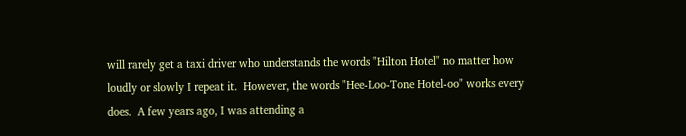will rarely get a taxi driver who understands the words "Hilton Hotel" no matter how loudly or slowly I repeat it.  However, the words "Hee-Loo-Tone Hotel-oo" works every does.  A few years ago, I was attending a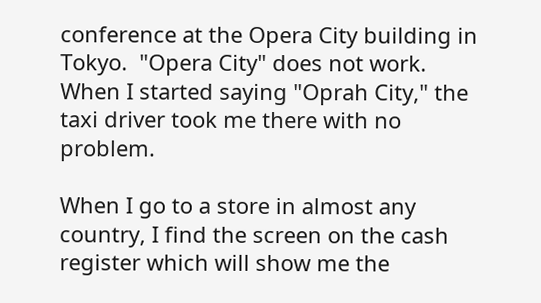conference at the Opera City building in Tokyo.  "Opera City" does not work.  When I started saying "Oprah City," the taxi driver took me there with no problem.

When I go to a store in almost any country, I find the screen on the cash register which will show me the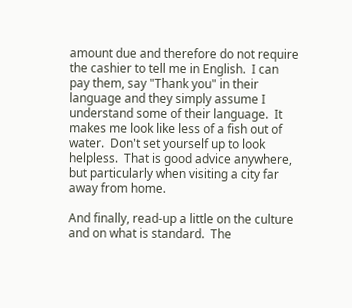amount due and therefore do not require the cashier to tell me in English.  I can pay them, say "Thank you" in their language and they simply assume I understand some of their language.  It makes me look like less of a fish out of water.  Don't set yourself up to look helpless.  That is good advice anywhere, but particularly when visiting a city far away from home.

And finally, read-up a little on the culture and on what is standard.  The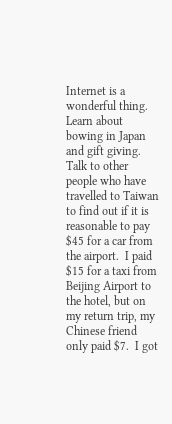Internet is a wonderful thing.  Learn about bowing in Japan and gift giving.  Talk to other people who have travelled to Taiwan to find out if it is reasonable to pay $45 for a car from the airport.  I paid $15 for a taxi from Beijing Airport to the hotel, but on my return trip, my Chinese friend only paid $7.  I got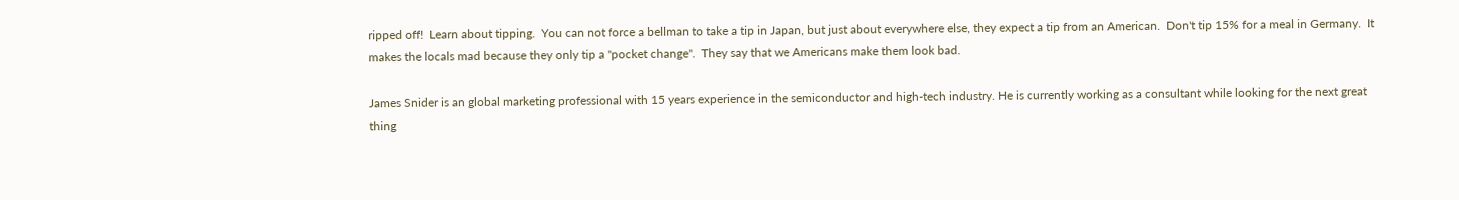ripped off!  Learn about tipping.  You can not force a bellman to take a tip in Japan, but just about everywhere else, they expect a tip from an American.  Don't tip 15% for a meal in Germany.  It makes the locals mad because they only tip a "pocket change".  They say that we Americans make them look bad.

James Snider is an global marketing professional with 15 years experience in the semiconductor and high-tech industry. He is currently working as a consultant while looking for the next great thing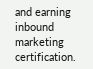and earning inbound marketing certification.